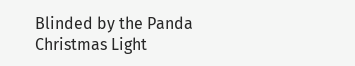Blinded by the Panda Christmas Light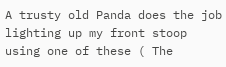A trusty old Panda does the job lighting up my front stoop using one of these ( The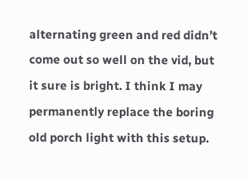alternating green and red didn’t come out so well on the vid, but it sure is bright. I think I may permanently replace the boring old porch light with this setup.